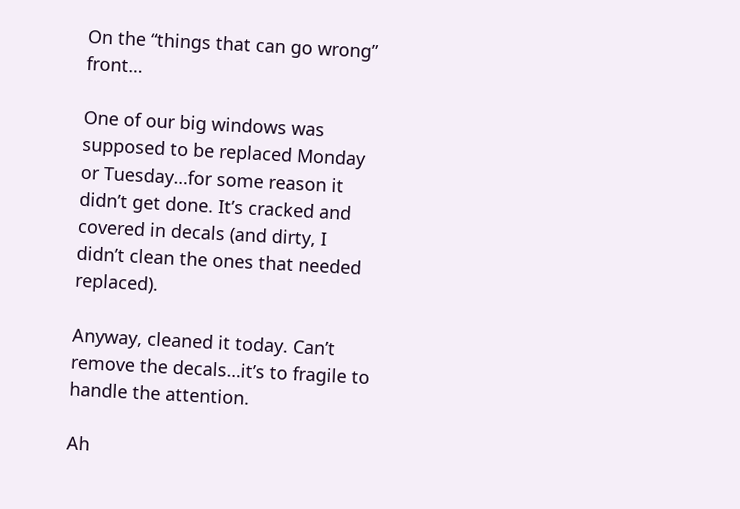On the “things that can go wrong” front…

One of our big windows was supposed to be replaced Monday or Tuesday…for some reason it didn’t get done. It’s cracked and covered in decals (and dirty, I didn’t clean the ones that needed replaced).

Anyway, cleaned it today. Can’t remove the decals…it’s to fragile to handle the attention.

Ah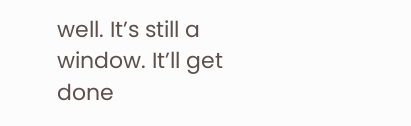well. It’s still a window. It’ll get done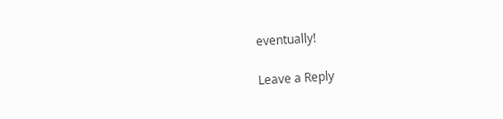eventually!

Leave a Reply